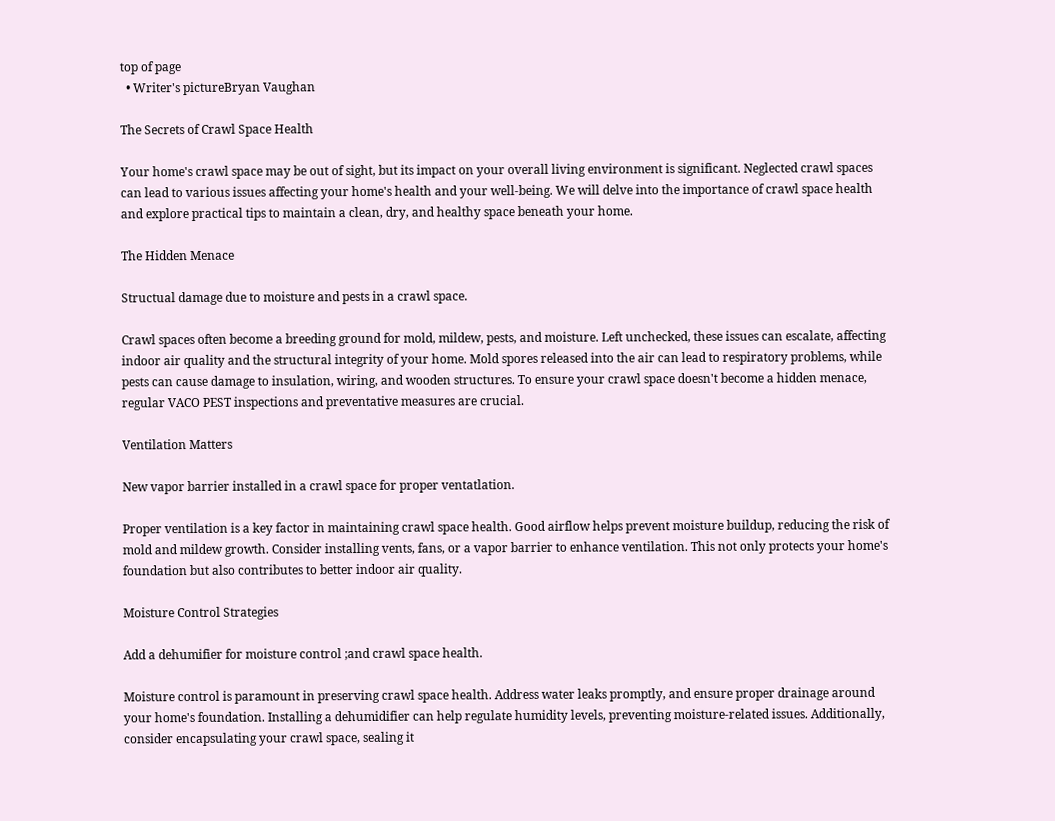top of page
  • Writer's pictureBryan Vaughan

The Secrets of Crawl Space Health

Your home's crawl space may be out of sight, but its impact on your overall living environment is significant. Neglected crawl spaces can lead to various issues affecting your home's health and your well-being. We will delve into the importance of crawl space health and explore practical tips to maintain a clean, dry, and healthy space beneath your home.

The Hidden Menace

Structual damage due to moisture and pests in a crawl space.

Crawl spaces often become a breeding ground for mold, mildew, pests, and moisture. Left unchecked, these issues can escalate, affecting indoor air quality and the structural integrity of your home. Mold spores released into the air can lead to respiratory problems, while pests can cause damage to insulation, wiring, and wooden structures. To ensure your crawl space doesn't become a hidden menace, regular VACO PEST inspections and preventative measures are crucial.

Ventilation Matters

New vapor barrier installed in a crawl space for proper ventatlation.

Proper ventilation is a key factor in maintaining crawl space health. Good airflow helps prevent moisture buildup, reducing the risk of mold and mildew growth. Consider installing vents, fans, or a vapor barrier to enhance ventilation. This not only protects your home's foundation but also contributes to better indoor air quality.

Moisture Control Strategies

Add a dehumifier for moisture control ;and crawl space health.

Moisture control is paramount in preserving crawl space health. Address water leaks promptly, and ensure proper drainage around your home's foundation. Installing a dehumidifier can help regulate humidity levels, preventing moisture-related issues. Additionally, consider encapsulating your crawl space, sealing it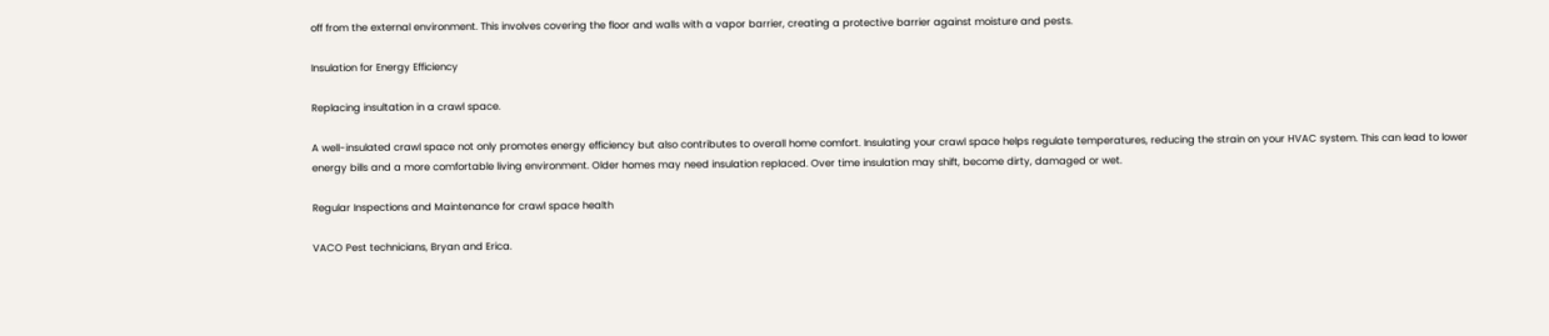off from the external environment. This involves covering the floor and walls with a vapor barrier, creating a protective barrier against moisture and pests.

Insulation for Energy Efficiency

Replacing insultation in a crawl space.

A well-insulated crawl space not only promotes energy efficiency but also contributes to overall home comfort. Insulating your crawl space helps regulate temperatures, reducing the strain on your HVAC system. This can lead to lower energy bills and a more comfortable living environment. Older homes may need insulation replaced. Over time insulation may shift, become dirty, damaged or wet.

Regular Inspections and Maintenance for crawl space health

VACO Pest technicians, Bryan and Erica.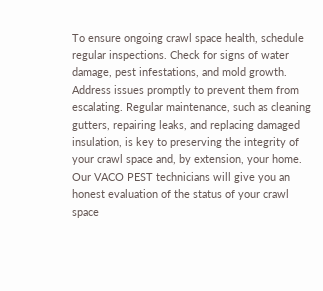To ensure ongoing crawl space health, schedule regular inspections. Check for signs of water damage, pest infestations, and mold growth. Address issues promptly to prevent them from escalating. Regular maintenance, such as cleaning gutters, repairing leaks, and replacing damaged insulation, is key to preserving the integrity of your crawl space and, by extension, your home. Our VACO PEST technicians will give you an honest evaluation of the status of your crawl space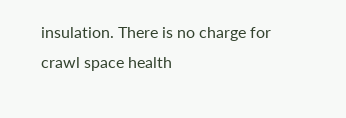insulation. There is no charge for crawl space health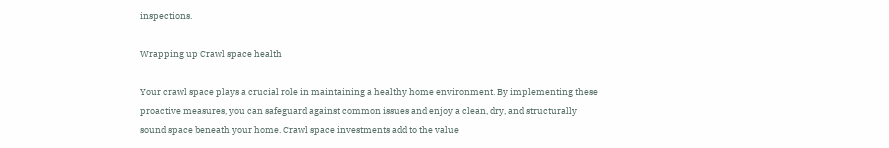inspections.

Wrapping up Crawl space health

Your crawl space plays a crucial role in maintaining a healthy home environment. By implementing these proactive measures, you can safeguard against common issues and enjoy a clean, dry, and structurally sound space beneath your home. Crawl space investments add to the value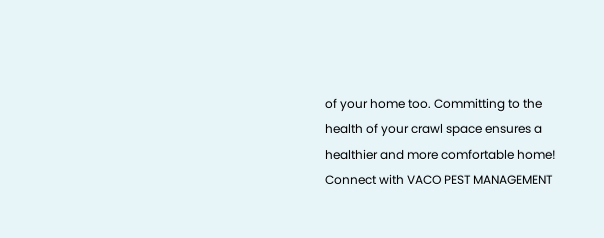of your home too. Committing to the health of your crawl space ensures a healthier and more comfortable home! Connect with VACO PEST MANAGEMENT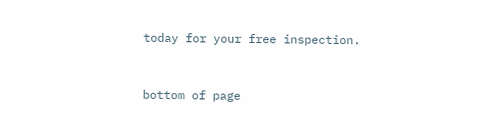today for your free inspection.


bottom of page